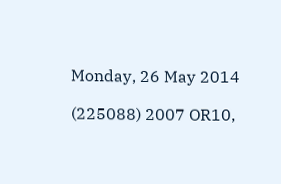Monday, 26 May 2014

(225088) 2007 OR10,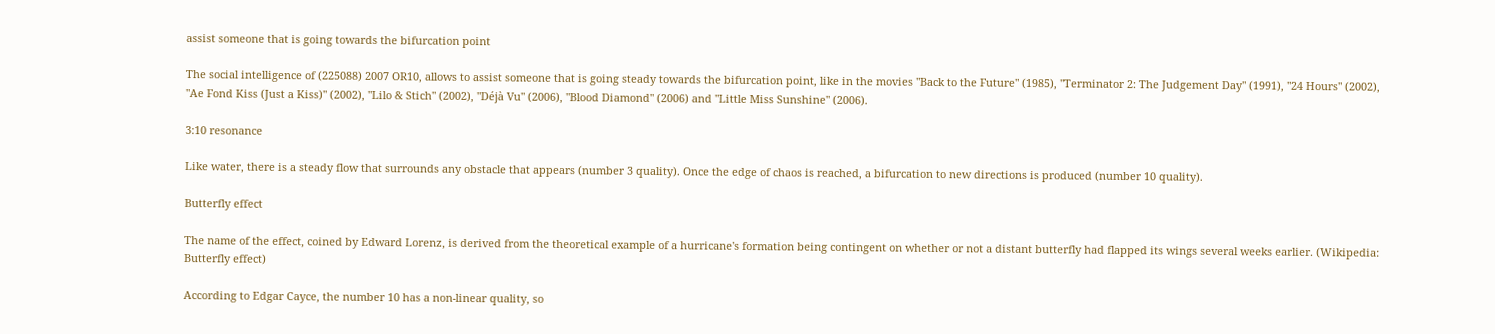assist someone that is going towards the bifurcation point

The social intelligence of (225088) 2007 OR10, allows to assist someone that is going steady towards the bifurcation point, like in the movies "Back to the Future" (1985), "Terminator 2: The Judgement Day" (1991), "24 Hours" (2002), "Ae Fond Kiss (Just a Kiss)" (2002), "Lilo & Stich" (2002), "Déjà Vu" (2006), "Blood Diamond" (2006) and "Little Miss Sunshine" (2006).

3:10 resonance

Like water, there is a steady flow that surrounds any obstacle that appears (number 3 quality). Once the edge of chaos is reached, a bifurcation to new directions is produced (number 10 quality).

Butterfly effect

The name of the effect, coined by Edward Lorenz, is derived from the theoretical example of a hurricane's formation being contingent on whether or not a distant butterfly had flapped its wings several weeks earlier. (Wikipedia: Butterfly effect)

According to Edgar Cayce, the number 10 has a non-linear quality, so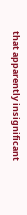that apparently insignificant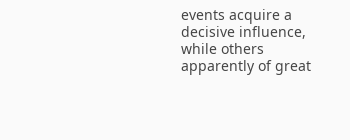events acquire a decisive influence, while others apparently of great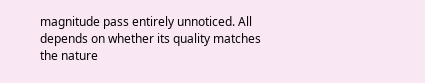magnitude pass entirely unnoticed. All depends on whether its quality matches the nature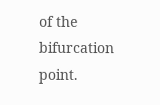of the bifurcation point.